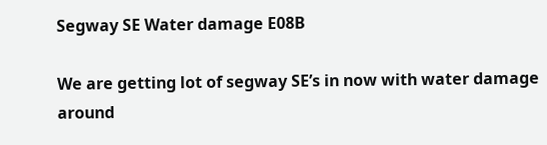Segway SE Water damage E08B

We are getting lot of segway SE’s in now with water damage around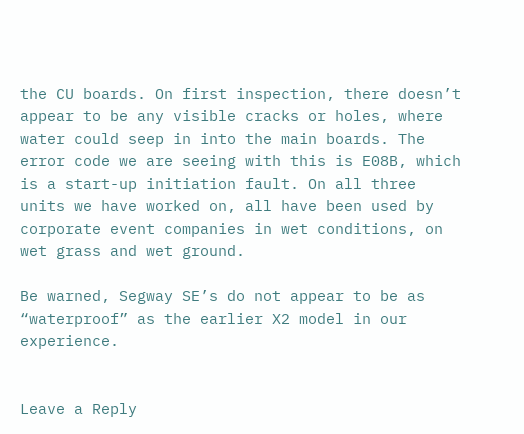the CU boards. On first inspection, there doesn’t appear to be any visible cracks or holes, where water could seep in into the main boards. The error code we are seeing with this is E08B, which is a start-up initiation fault. On all three units we have worked on, all have been used by corporate event companies in wet conditions, on wet grass and wet ground.

Be warned, Segway SE’s do not appear to be as “waterproof” as the earlier X2 model in our experience.


Leave a Reply